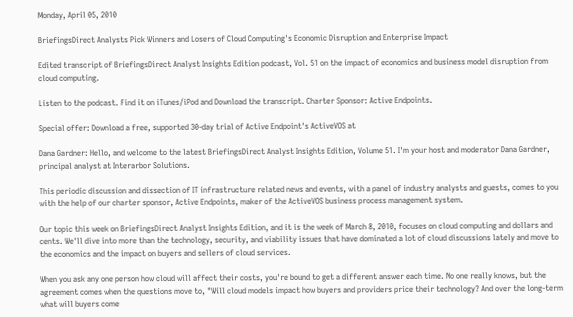Monday, April 05, 2010

BriefingsDirect Analysts Pick Winners and Losers of Cloud Computing's Economic Disruption and Enterprise Impact

Edited transcript of BriefingsDirect Analyst Insights Edition podcast, Vol. 51 on the impact of economics and business model disruption from cloud computing.

Listen to the podcast. Find it on iTunes/iPod and Download the transcript. Charter Sponsor: Active Endpoints.

Special offer: Download a free, supported 30-day trial of Active Endpoint's ActiveVOS at

Dana Gardner: Hello, and welcome to the latest BriefingsDirect Analyst Insights Edition, Volume 51. I'm your host and moderator Dana Gardner, principal analyst at Interarbor Solutions.

This periodic discussion and dissection of IT infrastructure related news and events, with a panel of industry analysts and guests, comes to you with the help of our charter sponsor, Active Endpoints, maker of the ActiveVOS business process management system.

Our topic this week on BriefingsDirect Analyst Insights Edition, and it is the week of March 8, 2010, focuses on cloud computing and dollars and cents. We'll dive into more than the technology, security, and viability issues that have dominated a lot of cloud discussions lately and move to the economics and the impact on buyers and sellers of cloud services.

When you ask any one person how cloud will affect their costs, you're bound to get a different answer each time. No one really knows, but the agreement comes when the questions move to, "Will cloud models impact how buyers and providers price their technology? And over the long-term what will buyers come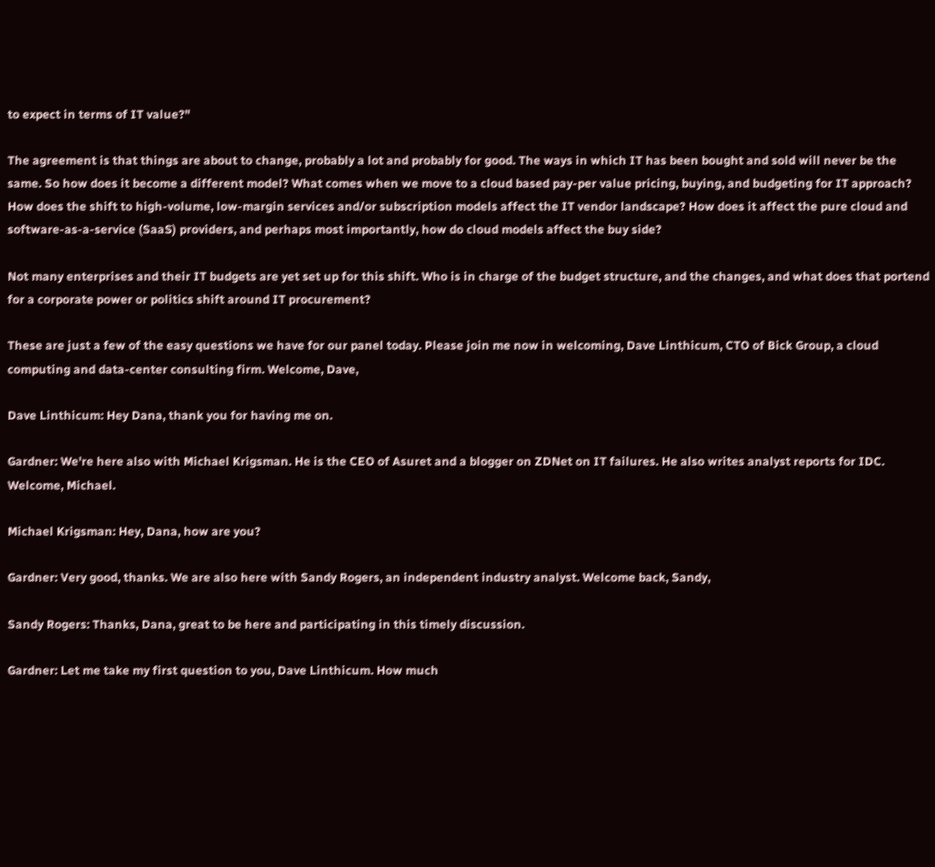to expect in terms of IT value?"

The agreement is that things are about to change, probably a lot and probably for good. The ways in which IT has been bought and sold will never be the same. So how does it become a different model? What comes when we move to a cloud based pay-per value pricing, buying, and budgeting for IT approach? How does the shift to high-volume, low-margin services and/or subscription models affect the IT vendor landscape? How does it affect the pure cloud and software-as-a-service (SaaS) providers, and perhaps most importantly, how do cloud models affect the buy side?

Not many enterprises and their IT budgets are yet set up for this shift. Who is in charge of the budget structure, and the changes, and what does that portend for a corporate power or politics shift around IT procurement?

These are just a few of the easy questions we have for our panel today. Please join me now in welcoming, Dave Linthicum, CTO of Bick Group, a cloud computing and data-center consulting firm. Welcome, Dave,

Dave Linthicum: Hey Dana, thank you for having me on.

Gardner: We're here also with Michael Krigsman. He is the CEO of Asuret and a blogger on ZDNet on IT failures. He also writes analyst reports for IDC. Welcome, Michael.

Michael Krigsman: Hey, Dana, how are you?

Gardner: Very good, thanks. We are also here with Sandy Rogers, an independent industry analyst. Welcome back, Sandy,

Sandy Rogers: Thanks, Dana, great to be here and participating in this timely discussion.

Gardner: Let me take my first question to you, Dave Linthicum. How much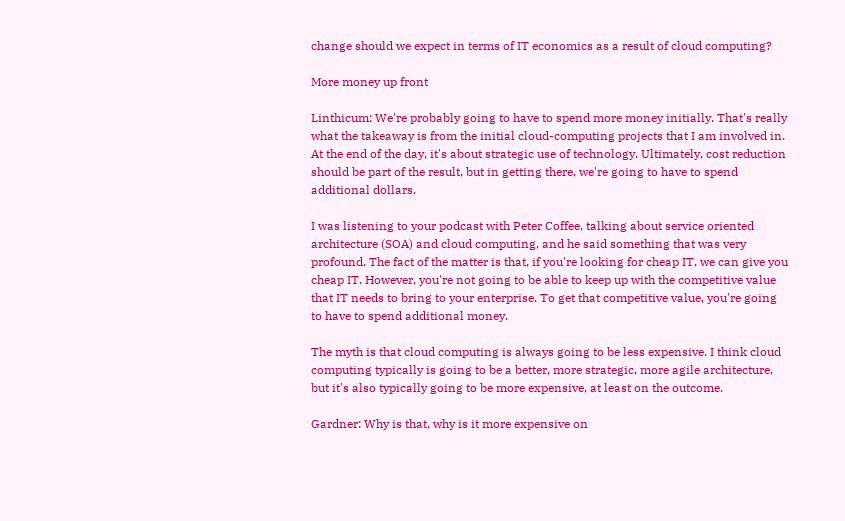change should we expect in terms of IT economics as a result of cloud computing?

More money up front

Linthicum: We're probably going to have to spend more money initially. That's really what the takeaway is from the initial cloud-computing projects that I am involved in. At the end of the day, it's about strategic use of technology. Ultimately, cost reduction should be part of the result, but in getting there, we're going to have to spend additional dollars.

I was listening to your podcast with Peter Coffee, talking about service oriented architecture (SOA) and cloud computing, and he said something that was very profound. The fact of the matter is that, if you're looking for cheap IT, we can give you cheap IT. However, you're not going to be able to keep up with the competitive value that IT needs to bring to your enterprise. To get that competitive value, you're going to have to spend additional money.

The myth is that cloud computing is always going to be less expensive. I think cloud computing typically is going to be a better, more strategic, more agile architecture, but it's also typically going to be more expensive, at least on the outcome.

Gardner: Why is that, why is it more expensive on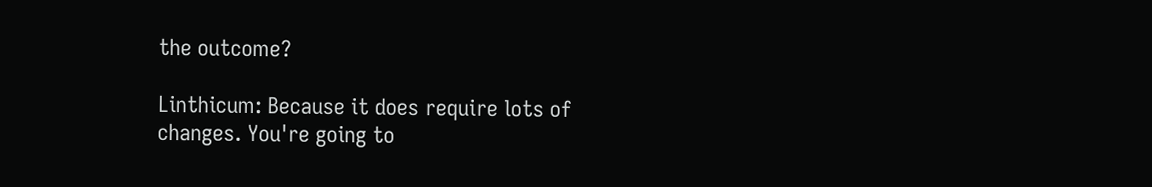the outcome?

Linthicum: Because it does require lots of changes. You're going to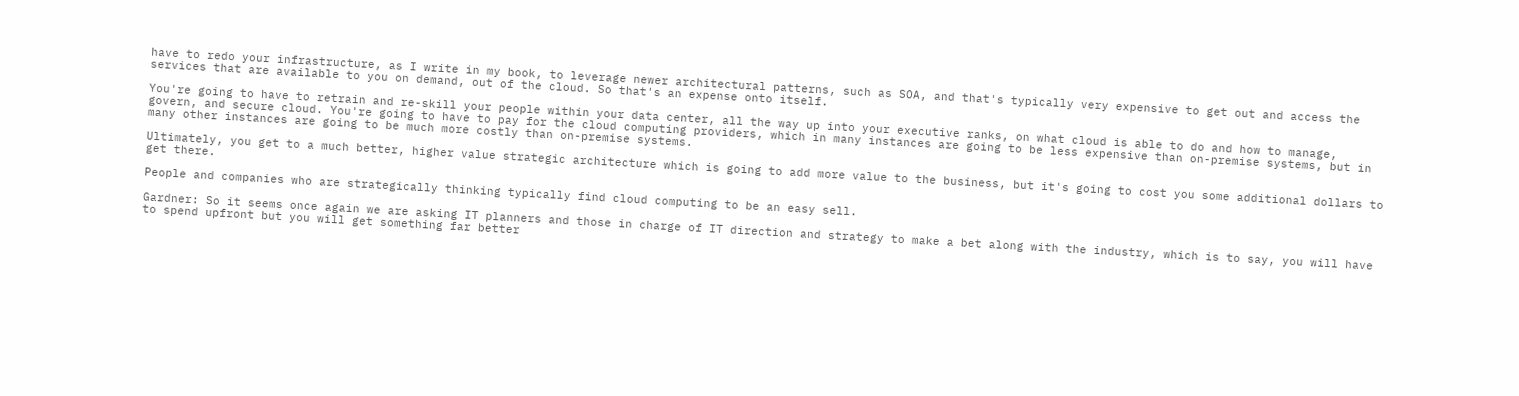have to redo your infrastructure, as I write in my book, to leverage newer architectural patterns, such as SOA, and that's typically very expensive to get out and access the services that are available to you on demand, out of the cloud. So that's an expense onto itself.

You're going to have to retrain and re-skill your people within your data center, all the way up into your executive ranks, on what cloud is able to do and how to manage, govern, and secure cloud. You're going to have to pay for the cloud computing providers, which in many instances are going to be less expensive than on-premise systems, but in many other instances are going to be much more costly than on-premise systems.

Ultimately, you get to a much better, higher value strategic architecture which is going to add more value to the business, but it's going to cost you some additional dollars to get there.

People and companies who are strategically thinking typically find cloud computing to be an easy sell.

Gardner: So it seems once again we are asking IT planners and those in charge of IT direction and strategy to make a bet along with the industry, which is to say, you will have to spend upfront but you will get something far better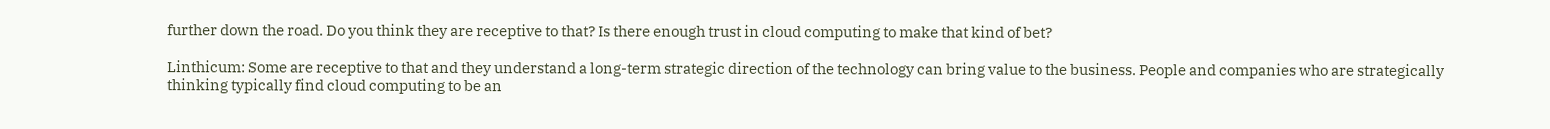further down the road. Do you think they are receptive to that? Is there enough trust in cloud computing to make that kind of bet?

Linthicum: Some are receptive to that and they understand a long-term strategic direction of the technology can bring value to the business. People and companies who are strategically thinking typically find cloud computing to be an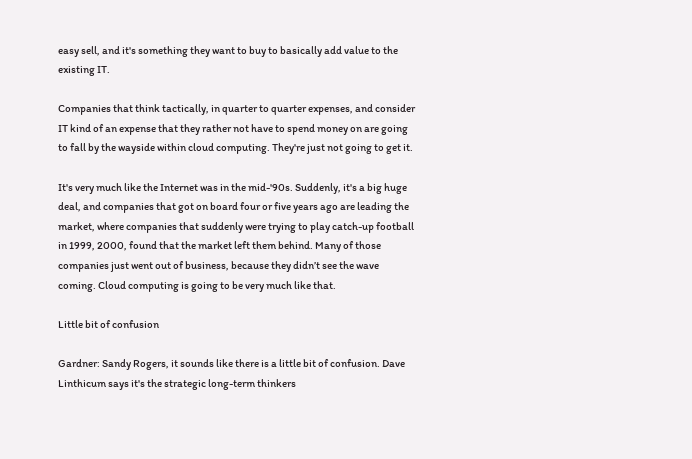easy sell, and it's something they want to buy to basically add value to the existing IT.

Companies that think tactically, in quarter to quarter expenses, and consider IT kind of an expense that they rather not have to spend money on are going to fall by the wayside within cloud computing. They're just not going to get it.

It's very much like the Internet was in the mid-'90s. Suddenly, it's a big huge deal, and companies that got on board four or five years ago are leading the market, where companies that suddenly were trying to play catch-up football in 1999, 2000, found that the market left them behind. Many of those companies just went out of business, because they didn’t see the wave coming. Cloud computing is going to be very much like that.

Little bit of confusion

Gardner: Sandy Rogers, it sounds like there is a little bit of confusion. Dave Linthicum says it's the strategic long-term thinkers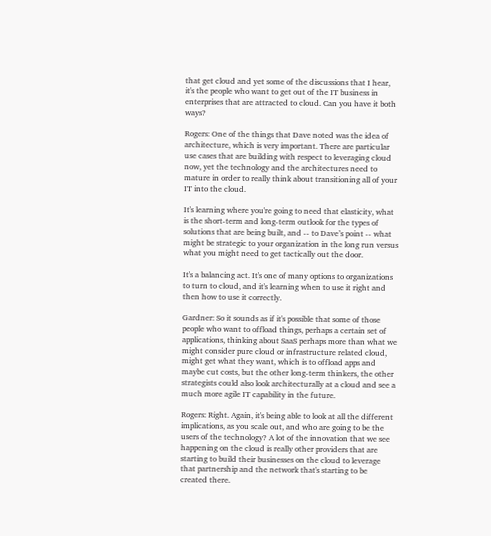that get cloud and yet some of the discussions that I hear, it's the people who want to get out of the IT business in enterprises that are attracted to cloud. Can you have it both ways?

Rogers: One of the things that Dave noted was the idea of architecture, which is very important. There are particular use cases that are building with respect to leveraging cloud now, yet the technology and the architectures need to mature in order to really think about transitioning all of your IT into the cloud.

It's learning where you're going to need that elasticity, what is the short-term and long-term outlook for the types of solutions that are being built, and -- to Dave’s point -- what might be strategic to your organization in the long run versus what you might need to get tactically out the door.

It's a balancing act. It's one of many options to organizations to turn to cloud, and it's learning when to use it right and then how to use it correctly.

Gardner: So it sounds as if it's possible that some of those people who want to offload things, perhaps a certain set of applications, thinking about SaaS perhaps more than what we might consider pure cloud or infrastructure related cloud, might get what they want, which is to offload apps and maybe cut costs, but the other long-term thinkers, the other strategists could also look architecturally at a cloud and see a much more agile IT capability in the future.

Rogers: Right. Again, it's being able to look at all the different implications, as you scale out, and who are going to be the users of the technology? A lot of the innovation that we see happening on the cloud is really other providers that are starting to build their businesses on the cloud to leverage that partnership and the network that's starting to be created there.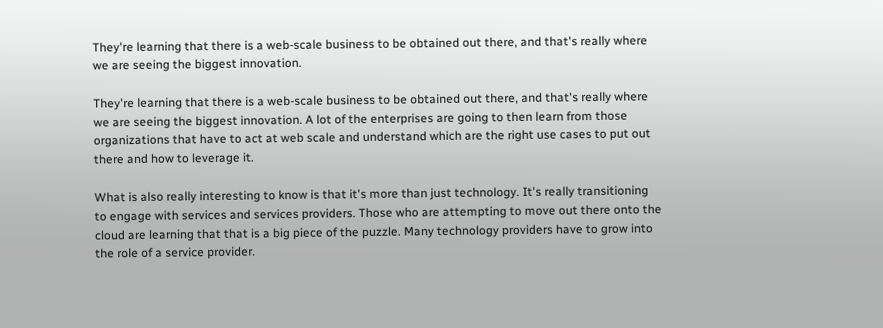They're learning that there is a web-scale business to be obtained out there, and that's really where we are seeing the biggest innovation.

They're learning that there is a web-scale business to be obtained out there, and that's really where we are seeing the biggest innovation. A lot of the enterprises are going to then learn from those organizations that have to act at web scale and understand which are the right use cases to put out there and how to leverage it.

What is also really interesting to know is that it's more than just technology. It's really transitioning to engage with services and services providers. Those who are attempting to move out there onto the cloud are learning that that is a big piece of the puzzle. Many technology providers have to grow into the role of a service provider.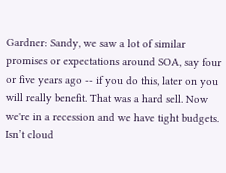Gardner: Sandy, we saw a lot of similar promises or expectations around SOA, say four or five years ago -- if you do this, later on you will really benefit. That was a hard sell. Now we're in a recession and we have tight budgets. Isn’t cloud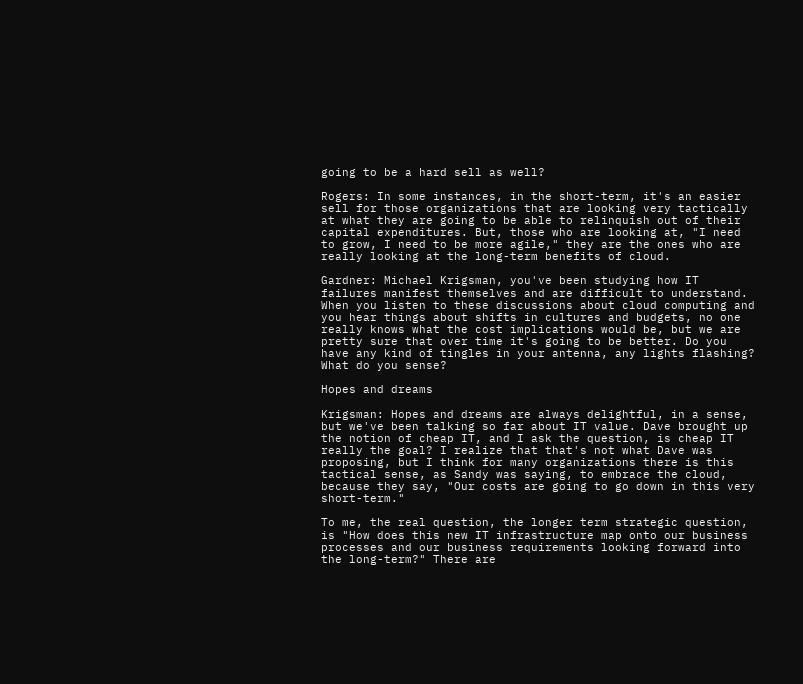going to be a hard sell as well?

Rogers: In some instances, in the short-term, it's an easier sell for those organizations that are looking very tactically at what they are going to be able to relinquish out of their capital expenditures. But, those who are looking at, "I need to grow, I need to be more agile," they are the ones who are really looking at the long-term benefits of cloud.

Gardner: Michael Krigsman, you've been studying how IT failures manifest themselves and are difficult to understand. When you listen to these discussions about cloud computing and you hear things about shifts in cultures and budgets, no one really knows what the cost implications would be, but we are pretty sure that over time it's going to be better. Do you have any kind of tingles in your antenna, any lights flashing? What do you sense?

Hopes and dreams

Krigsman: Hopes and dreams are always delightful, in a sense, but we've been talking so far about IT value. Dave brought up the notion of cheap IT, and I ask the question, is cheap IT really the goal? I realize that that's not what Dave was proposing, but I think for many organizations there is this tactical sense, as Sandy was saying, to embrace the cloud, because they say, "Our costs are going to go down in this very short-term."

To me, the real question, the longer term strategic question, is "How does this new IT infrastructure map onto our business processes and our business requirements looking forward into the long-term?" There are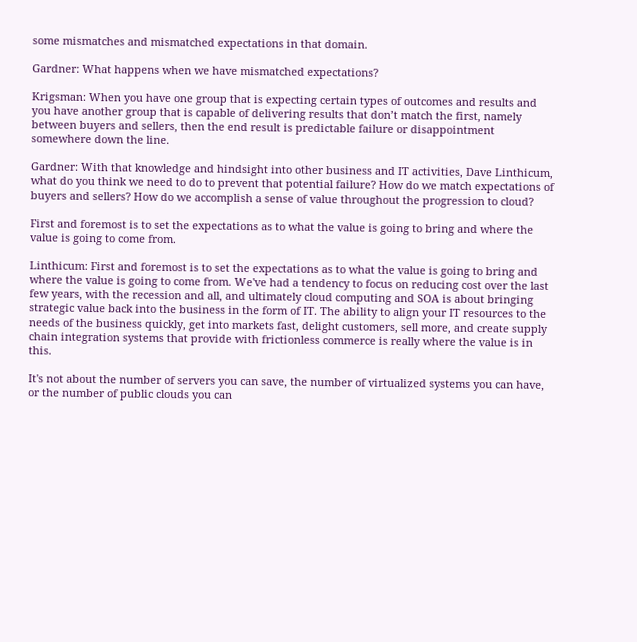some mismatches and mismatched expectations in that domain.

Gardner: What happens when we have mismatched expectations?

Krigsman: When you have one group that is expecting certain types of outcomes and results and you have another group that is capable of delivering results that don’t match the first, namely between buyers and sellers, then the end result is predictable failure or disappointment somewhere down the line.

Gardner: With that knowledge and hindsight into other business and IT activities, Dave Linthicum, what do you think we need to do to prevent that potential failure? How do we match expectations of buyers and sellers? How do we accomplish a sense of value throughout the progression to cloud?

First and foremost is to set the expectations as to what the value is going to bring and where the value is going to come from.

Linthicum: First and foremost is to set the expectations as to what the value is going to bring and where the value is going to come from. We've had a tendency to focus on reducing cost over the last few years, with the recession and all, and ultimately cloud computing and SOA is about bringing strategic value back into the business in the form of IT. The ability to align your IT resources to the needs of the business quickly, get into markets fast, delight customers, sell more, and create supply chain integration systems that provide with frictionless commerce is really where the value is in this.

It's not about the number of servers you can save, the number of virtualized systems you can have, or the number of public clouds you can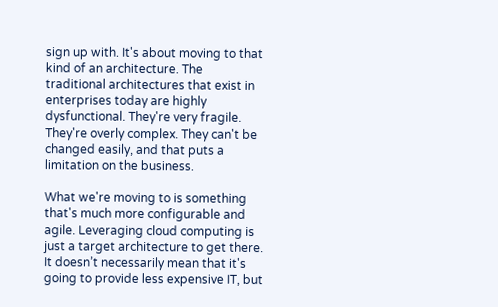sign up with. It's about moving to that kind of an architecture. The traditional architectures that exist in enterprises today are highly dysfunctional. They're very fragile. They're overly complex. They can't be changed easily, and that puts a limitation on the business.

What we're moving to is something that's much more configurable and agile. Leveraging cloud computing is just a target architecture to get there. It doesn’t necessarily mean that it's going to provide less expensive IT, but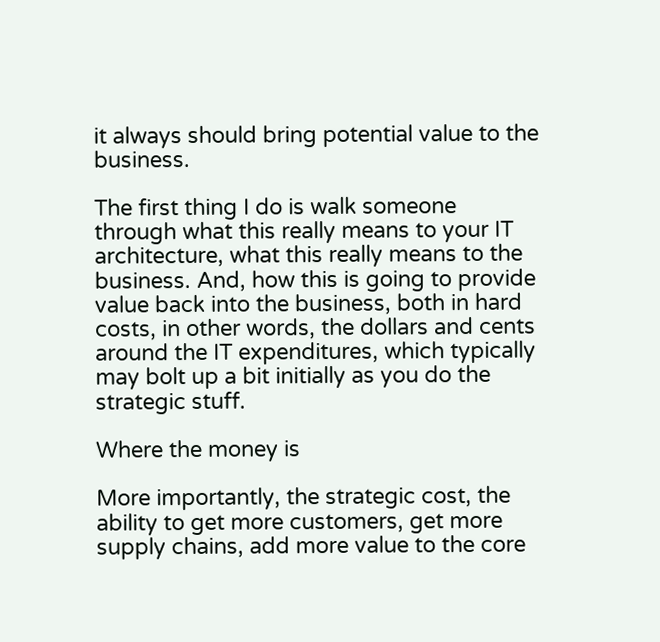it always should bring potential value to the business.

The first thing I do is walk someone through what this really means to your IT architecture, what this really means to the business. And, how this is going to provide value back into the business, both in hard costs, in other words, the dollars and cents around the IT expenditures, which typically may bolt up a bit initially as you do the strategic stuff.

Where the money is

More importantly, the strategic cost, the ability to get more customers, get more supply chains, add more value to the core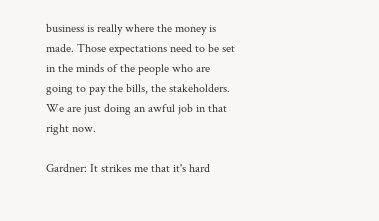business is really where the money is made. Those expectations need to be set in the minds of the people who are going to pay the bills, the stakeholders. We are just doing an awful job in that right now.

Gardner: It strikes me that it's hard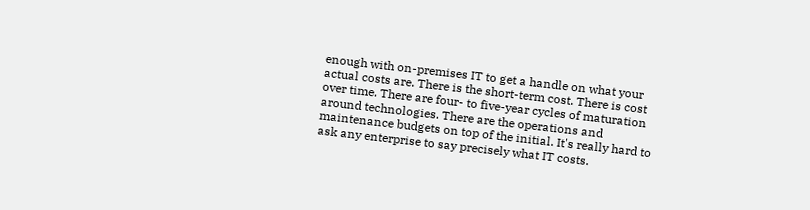enough with on-premises IT to get a handle on what your actual costs are. There is the short-term cost. There is cost over time. There are four- to five-year cycles of maturation around technologies. There are the operations and maintenance budgets on top of the initial. It's really hard to ask any enterprise to say precisely what IT costs.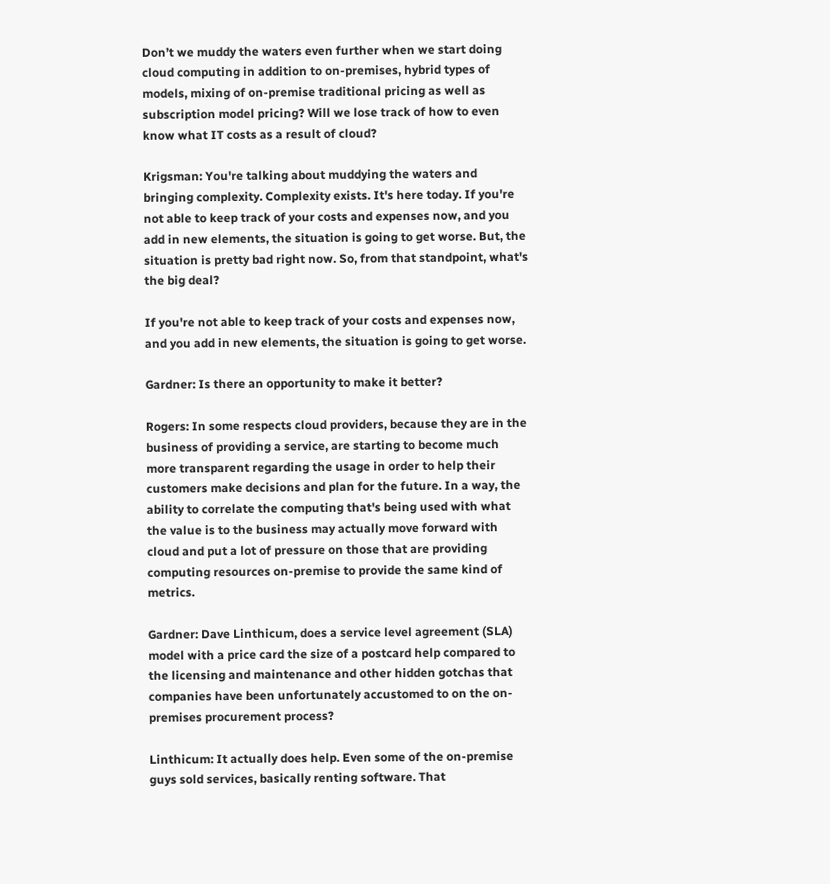Don’t we muddy the waters even further when we start doing cloud computing in addition to on-premises, hybrid types of models, mixing of on-premise traditional pricing as well as subscription model pricing? Will we lose track of how to even know what IT costs as a result of cloud?

Krigsman: You're talking about muddying the waters and bringing complexity. Complexity exists. It's here today. If you're not able to keep track of your costs and expenses now, and you add in new elements, the situation is going to get worse. But, the situation is pretty bad right now. So, from that standpoint, what's the big deal?

If you're not able to keep track of your costs and expenses now, and you add in new elements, the situation is going to get worse.

Gardner: Is there an opportunity to make it better?

Rogers: In some respects cloud providers, because they are in the business of providing a service, are starting to become much more transparent regarding the usage in order to help their customers make decisions and plan for the future. In a way, the ability to correlate the computing that's being used with what the value is to the business may actually move forward with cloud and put a lot of pressure on those that are providing computing resources on-premise to provide the same kind of metrics.

Gardner: Dave Linthicum, does a service level agreement (SLA) model with a price card the size of a postcard help compared to the licensing and maintenance and other hidden gotchas that companies have been unfortunately accustomed to on the on-premises procurement process?

Linthicum: It actually does help. Even some of the on-premise guys sold services, basically renting software. That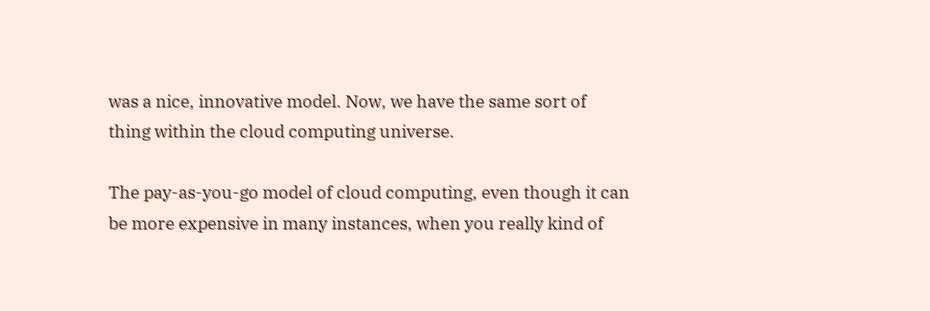was a nice, innovative model. Now, we have the same sort of thing within the cloud computing universe.

The pay-as-you-go model of cloud computing, even though it can be more expensive in many instances, when you really kind of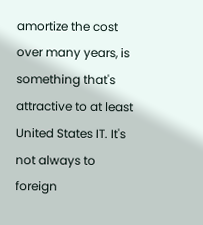amortize the cost over many years, is something that's attractive to at least United States IT. It's not always to foreign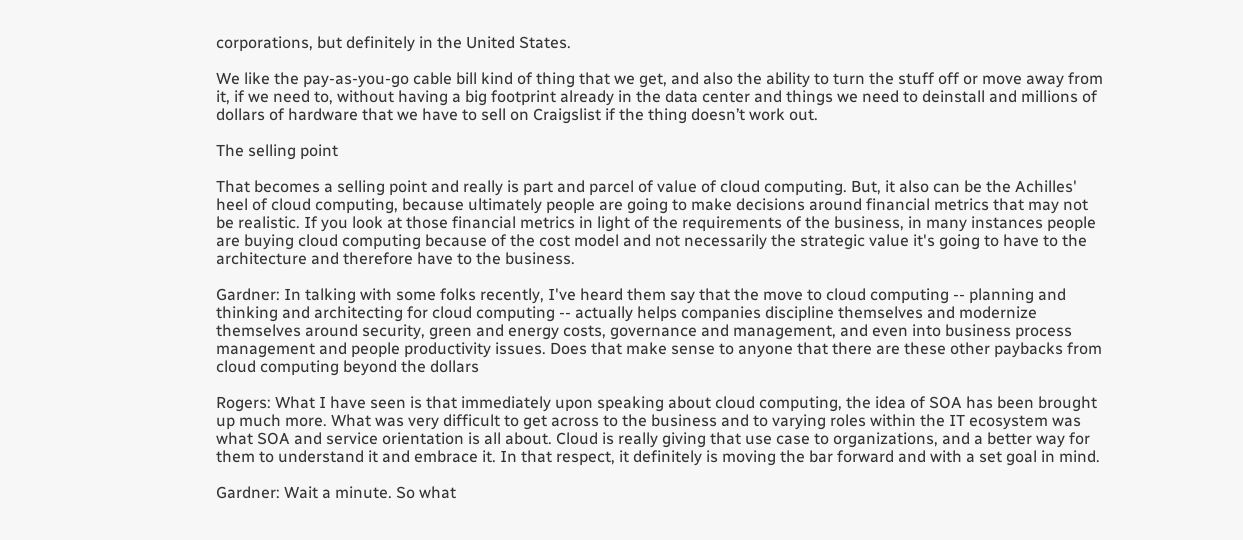corporations, but definitely in the United States.

We like the pay-as-you-go cable bill kind of thing that we get, and also the ability to turn the stuff off or move away from it, if we need to, without having a big footprint already in the data center and things we need to deinstall and millions of dollars of hardware that we have to sell on Craigslist if the thing doesn’t work out.

The selling point

That becomes a selling point and really is part and parcel of value of cloud computing. But, it also can be the Achilles' heel of cloud computing, because ultimately people are going to make decisions around financial metrics that may not be realistic. If you look at those financial metrics in light of the requirements of the business, in many instances people are buying cloud computing because of the cost model and not necessarily the strategic value it's going to have to the architecture and therefore have to the business.

Gardner: In talking with some folks recently, I've heard them say that the move to cloud computing -- planning and thinking and architecting for cloud computing -- actually helps companies discipline themselves and modernize themselves around security, green and energy costs, governance and management, and even into business process management and people productivity issues. Does that make sense to anyone that there are these other paybacks from cloud computing beyond the dollars

Rogers: What I have seen is that immediately upon speaking about cloud computing, the idea of SOA has been brought up much more. What was very difficult to get across to the business and to varying roles within the IT ecosystem was what SOA and service orientation is all about. Cloud is really giving that use case to organizations, and a better way for them to understand it and embrace it. In that respect, it definitely is moving the bar forward and with a set goal in mind.

Gardner: Wait a minute. So what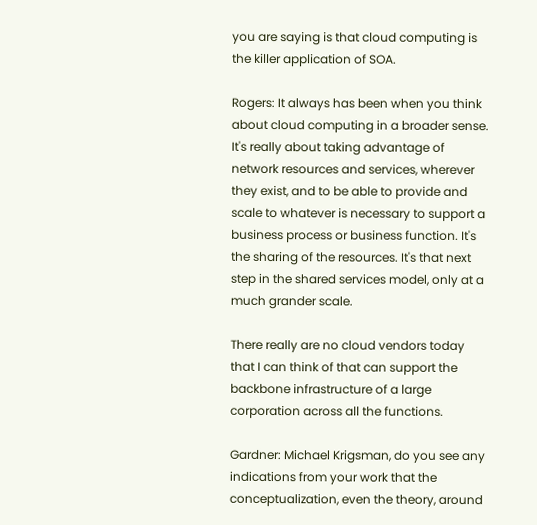you are saying is that cloud computing is the killer application of SOA.

Rogers: It always has been when you think about cloud computing in a broader sense. It's really about taking advantage of network resources and services, wherever they exist, and to be able to provide and scale to whatever is necessary to support a business process or business function. It's the sharing of the resources. It's that next step in the shared services model, only at a much grander scale.

There really are no cloud vendors today that I can think of that can support the backbone infrastructure of a large corporation across all the functions.

Gardner: Michael Krigsman, do you see any indications from your work that the conceptualization, even the theory, around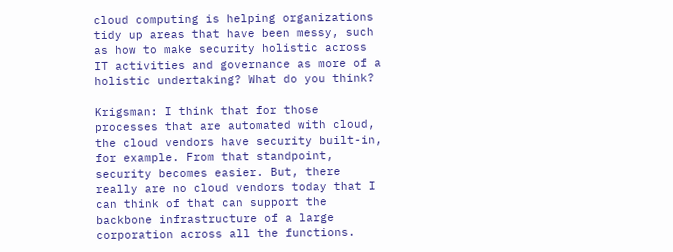cloud computing is helping organizations tidy up areas that have been messy, such as how to make security holistic across IT activities and governance as more of a holistic undertaking? What do you think?

Krigsman: I think that for those processes that are automated with cloud, the cloud vendors have security built-in, for example. From that standpoint, security becomes easier. But, there really are no cloud vendors today that I can think of that can support the backbone infrastructure of a large corporation across all the functions.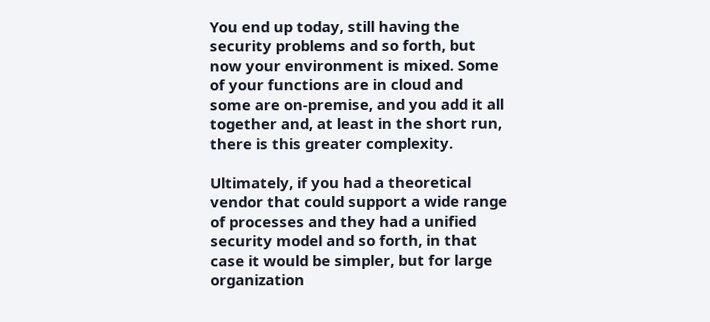You end up today, still having the security problems and so forth, but now your environment is mixed. Some of your functions are in cloud and some are on-premise, and you add it all together and, at least in the short run, there is this greater complexity.

Ultimately, if you had a theoretical vendor that could support a wide range of processes and they had a unified security model and so forth, in that case it would be simpler, but for large organization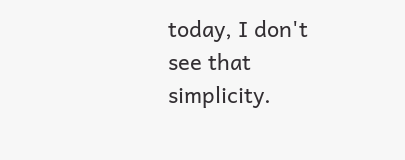today, I don't see that simplicity.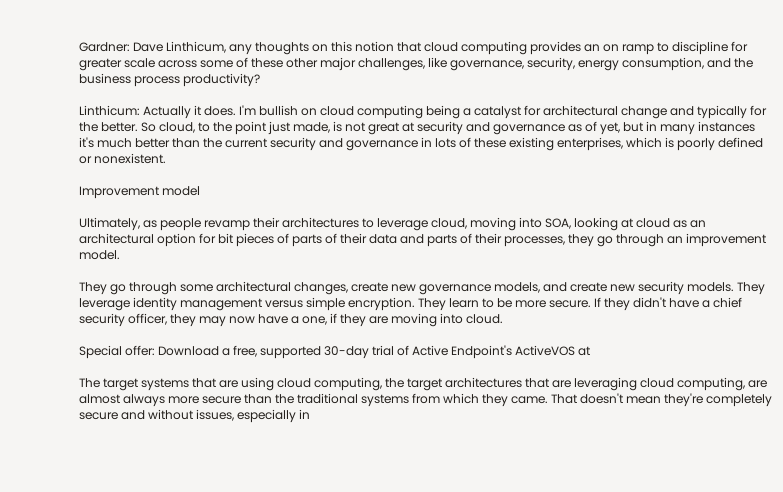Gardner: Dave Linthicum, any thoughts on this notion that cloud computing provides an on ramp to discipline for greater scale across some of these other major challenges, like governance, security, energy consumption, and the business process productivity?

Linthicum: Actually it does. I'm bullish on cloud computing being a catalyst for architectural change and typically for the better. So cloud, to the point just made, is not great at security and governance as of yet, but in many instances it's much better than the current security and governance in lots of these existing enterprises, which is poorly defined or nonexistent.

Improvement model

Ultimately, as people revamp their architectures to leverage cloud, moving into SOA, looking at cloud as an architectural option for bit pieces of parts of their data and parts of their processes, they go through an improvement model.

They go through some architectural changes, create new governance models, and create new security models. They leverage identity management versus simple encryption. They learn to be more secure. If they didn't have a chief security officer, they may now have a one, if they are moving into cloud.

Special offer: Download a free, supported 30-day trial of Active Endpoint's ActiveVOS at

The target systems that are using cloud computing, the target architectures that are leveraging cloud computing, are almost always more secure than the traditional systems from which they came. That doesn't mean they're completely secure and without issues, especially in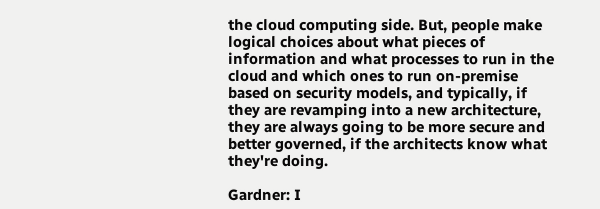the cloud computing side. But, people make logical choices about what pieces of information and what processes to run in the cloud and which ones to run on-premise based on security models, and typically, if they are revamping into a new architecture, they are always going to be more secure and better governed, if the architects know what they're doing.

Gardner: I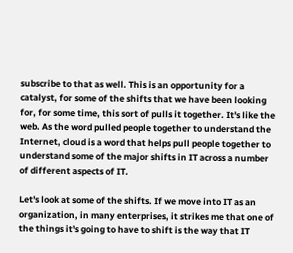subscribe to that as well. This is an opportunity for a catalyst, for some of the shifts that we have been looking for, for some time, this sort of pulls it together. It's like the web. As the word pulled people together to understand the Internet, cloud is a word that helps pull people together to understand some of the major shifts in IT across a number of different aspects of IT.

Let's look at some of the shifts. If we move into IT as an organization, in many enterprises, it strikes me that one of the things it's going to have to shift is the way that IT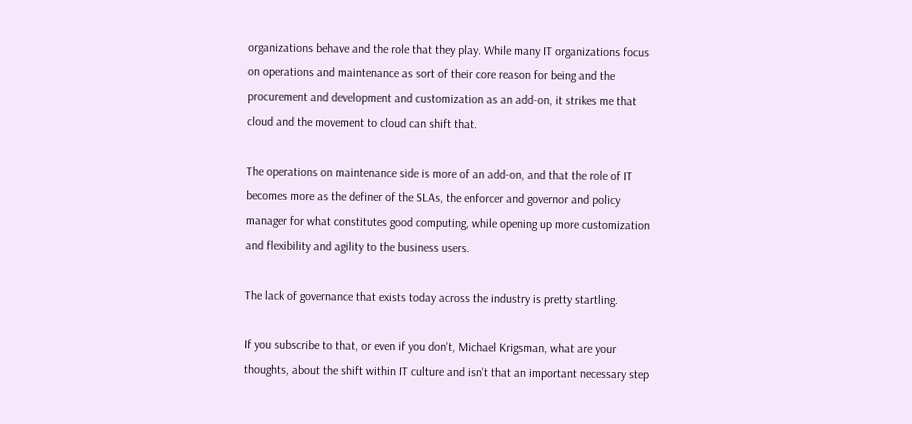organizations behave and the role that they play. While many IT organizations focus on operations and maintenance as sort of their core reason for being and the procurement and development and customization as an add-on, it strikes me that cloud and the movement to cloud can shift that.

The operations on maintenance side is more of an add-on, and that the role of IT becomes more as the definer of the SLAs, the enforcer and governor and policy manager for what constitutes good computing, while opening up more customization and flexibility and agility to the business users.

The lack of governance that exists today across the industry is pretty startling.

If you subscribe to that, or even if you don't, Michael Krigsman, what are your thoughts, about the shift within IT culture and isn't that an important necessary step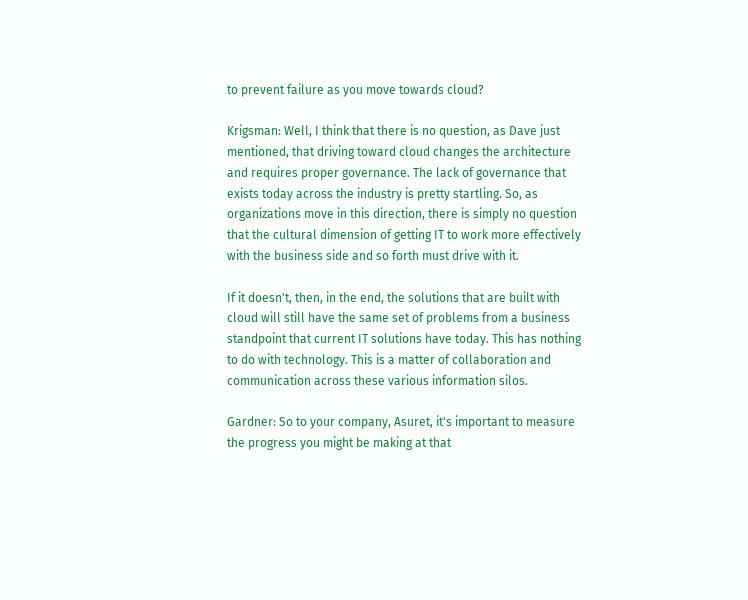to prevent failure as you move towards cloud?

Krigsman: Well, I think that there is no question, as Dave just mentioned, that driving toward cloud changes the architecture and requires proper governance. The lack of governance that exists today across the industry is pretty startling. So, as organizations move in this direction, there is simply no question that the cultural dimension of getting IT to work more effectively with the business side and so forth must drive with it.

If it doesn't, then, in the end, the solutions that are built with cloud will still have the same set of problems from a business standpoint that current IT solutions have today. This has nothing to do with technology. This is a matter of collaboration and communication across these various information silos.

Gardner: So to your company, Asuret, it's important to measure the progress you might be making at that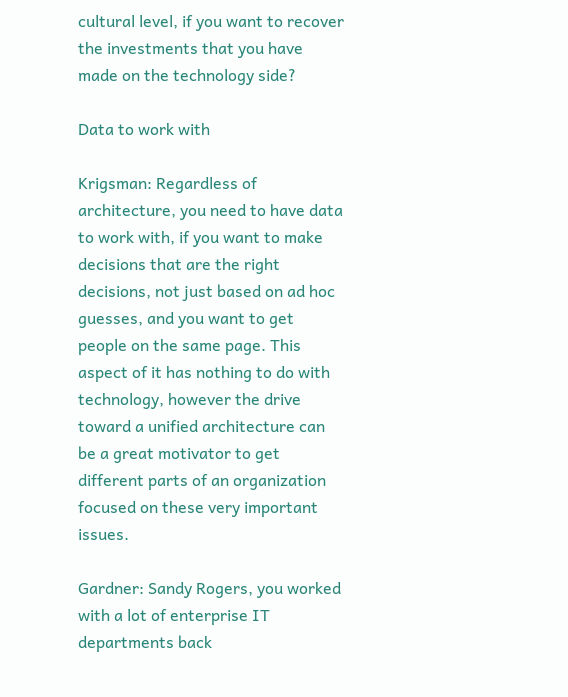cultural level, if you want to recover the investments that you have made on the technology side?

Data to work with

Krigsman: Regardless of architecture, you need to have data to work with, if you want to make decisions that are the right decisions, not just based on ad hoc guesses, and you want to get people on the same page. This aspect of it has nothing to do with technology, however the drive toward a unified architecture can be a great motivator to get different parts of an organization focused on these very important issues.

Gardner: Sandy Rogers, you worked with a lot of enterprise IT departments back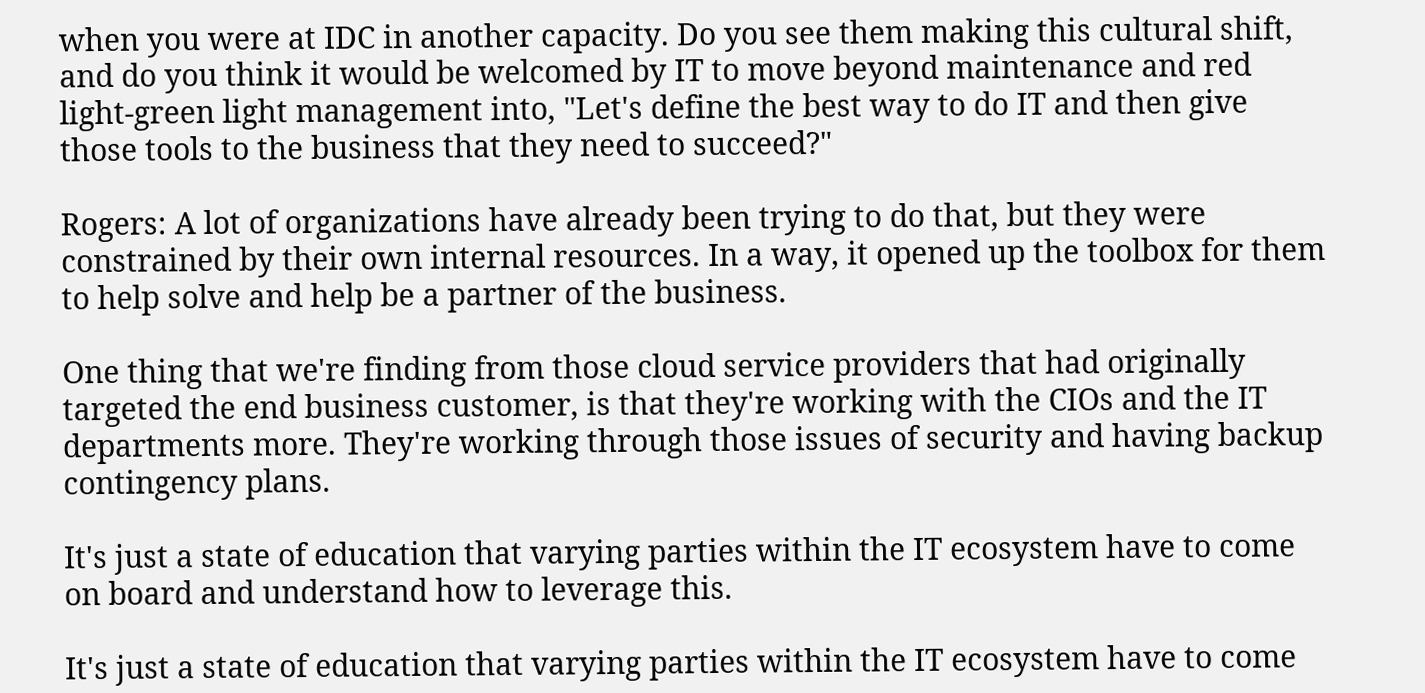when you were at IDC in another capacity. Do you see them making this cultural shift, and do you think it would be welcomed by IT to move beyond maintenance and red light-green light management into, "Let's define the best way to do IT and then give those tools to the business that they need to succeed?"

Rogers: A lot of organizations have already been trying to do that, but they were constrained by their own internal resources. In a way, it opened up the toolbox for them to help solve and help be a partner of the business.

One thing that we're finding from those cloud service providers that had originally targeted the end business customer, is that they're working with the CIOs and the IT departments more. They're working through those issues of security and having backup contingency plans.

It's just a state of education that varying parties within the IT ecosystem have to come on board and understand how to leverage this.

It's just a state of education that varying parties within the IT ecosystem have to come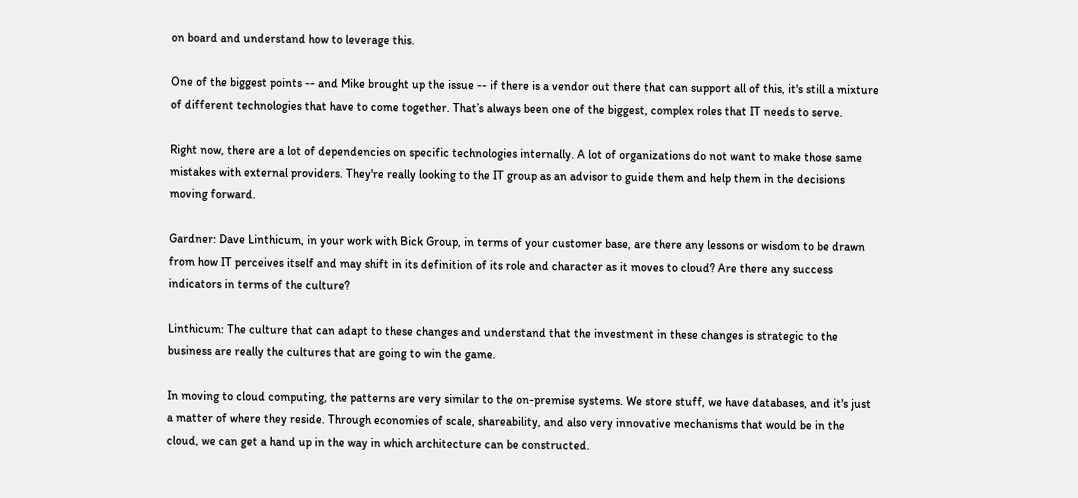on board and understand how to leverage this.

One of the biggest points -- and Mike brought up the issue -- if there is a vendor out there that can support all of this, it's still a mixture of different technologies that have to come together. That’s always been one of the biggest, complex roles that IT needs to serve.

Right now, there are a lot of dependencies on specific technologies internally. A lot of organizations do not want to make those same mistakes with external providers. They're really looking to the IT group as an advisor to guide them and help them in the decisions moving forward.

Gardner: Dave Linthicum, in your work with Bick Group, in terms of your customer base, are there any lessons or wisdom to be drawn from how IT perceives itself and may shift in its definition of its role and character as it moves to cloud? Are there any success indicators in terms of the culture?

Linthicum: The culture that can adapt to these changes and understand that the investment in these changes is strategic to the business are really the cultures that are going to win the game.

In moving to cloud computing, the patterns are very similar to the on-premise systems. We store stuff, we have databases, and it's just a matter of where they reside. Through economies of scale, shareability, and also very innovative mechanisms that would be in the cloud, we can get a hand up in the way in which architecture can be constructed.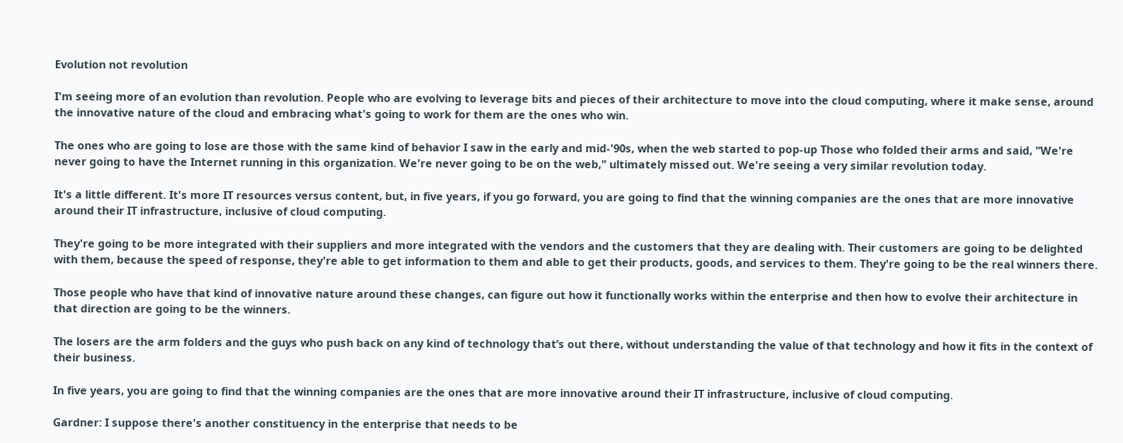Evolution not revolution

I'm seeing more of an evolution than revolution. People who are evolving to leverage bits and pieces of their architecture to move into the cloud computing, where it make sense, around the innovative nature of the cloud and embracing what's going to work for them are the ones who win.

The ones who are going to lose are those with the same kind of behavior I saw in the early and mid-'90s, when the web started to pop-up Those who folded their arms and said, "We're never going to have the Internet running in this organization. We're never going to be on the web," ultimately missed out. We're seeing a very similar revolution today.

It's a little different. It's more IT resources versus content, but, in five years, if you go forward, you are going to find that the winning companies are the ones that are more innovative around their IT infrastructure, inclusive of cloud computing.

They're going to be more integrated with their suppliers and more integrated with the vendors and the customers that they are dealing with. Their customers are going to be delighted with them, because the speed of response, they're able to get information to them and able to get their products, goods, and services to them. They're going to be the real winners there.

Those people who have that kind of innovative nature around these changes, can figure out how it functionally works within the enterprise and then how to evolve their architecture in that direction are going to be the winners.

The losers are the arm folders and the guys who push back on any kind of technology that’s out there, without understanding the value of that technology and how it fits in the context of their business.

In five years, you are going to find that the winning companies are the ones that are more innovative around their IT infrastructure, inclusive of cloud computing.

Gardner: I suppose there's another constituency in the enterprise that needs to be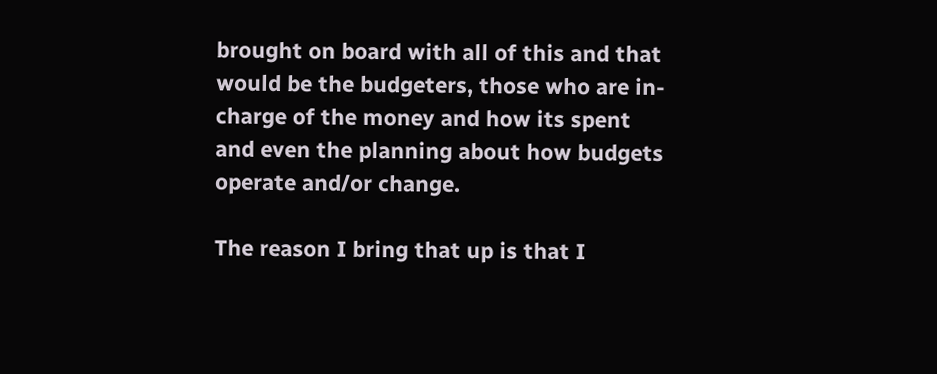brought on board with all of this and that would be the budgeters, those who are in-charge of the money and how its spent and even the planning about how budgets operate and/or change.

The reason I bring that up is that I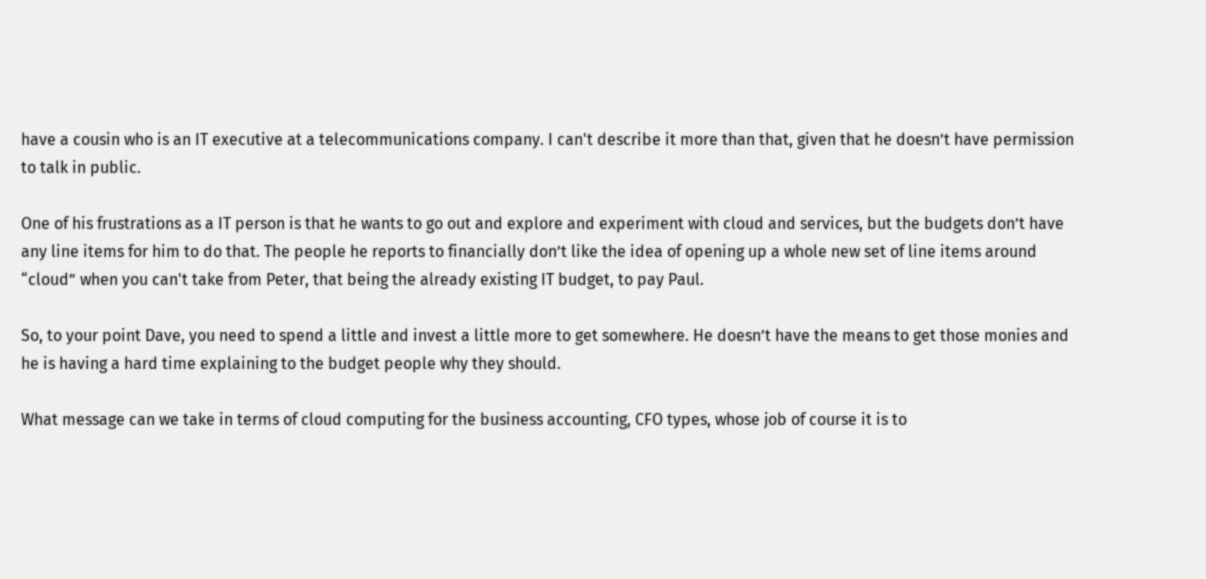have a cousin who is an IT executive at a telecommunications company. I can't describe it more than that, given that he doesn’t have permission to talk in public.

One of his frustrations as a IT person is that he wants to go out and explore and experiment with cloud and services, but the budgets don’t have any line items for him to do that. The people he reports to financially don’t like the idea of opening up a whole new set of line items around “cloud” when you can't take from Peter, that being the already existing IT budget, to pay Paul.

So, to your point Dave, you need to spend a little and invest a little more to get somewhere. He doesn’t have the means to get those monies and he is having a hard time explaining to the budget people why they should.

What message can we take in terms of cloud computing for the business accounting, CFO types, whose job of course it is to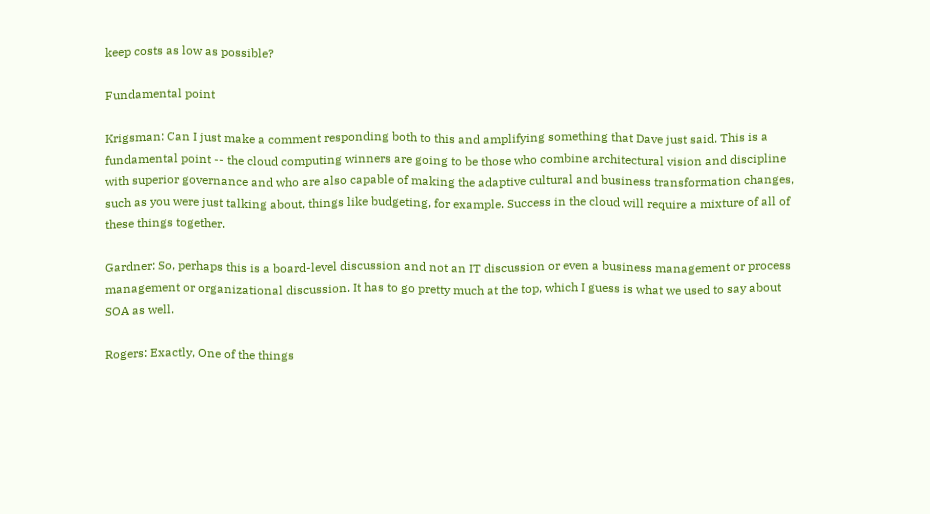keep costs as low as possible?

Fundamental point

Krigsman: Can I just make a comment responding both to this and amplifying something that Dave just said. This is a fundamental point -- the cloud computing winners are going to be those who combine architectural vision and discipline with superior governance and who are also capable of making the adaptive cultural and business transformation changes, such as you were just talking about, things like budgeting, for example. Success in the cloud will require a mixture of all of these things together.

Gardner: So, perhaps this is a board-level discussion and not an IT discussion or even a business management or process management or organizational discussion. It has to go pretty much at the top, which I guess is what we used to say about SOA as well.

Rogers: Exactly, One of the things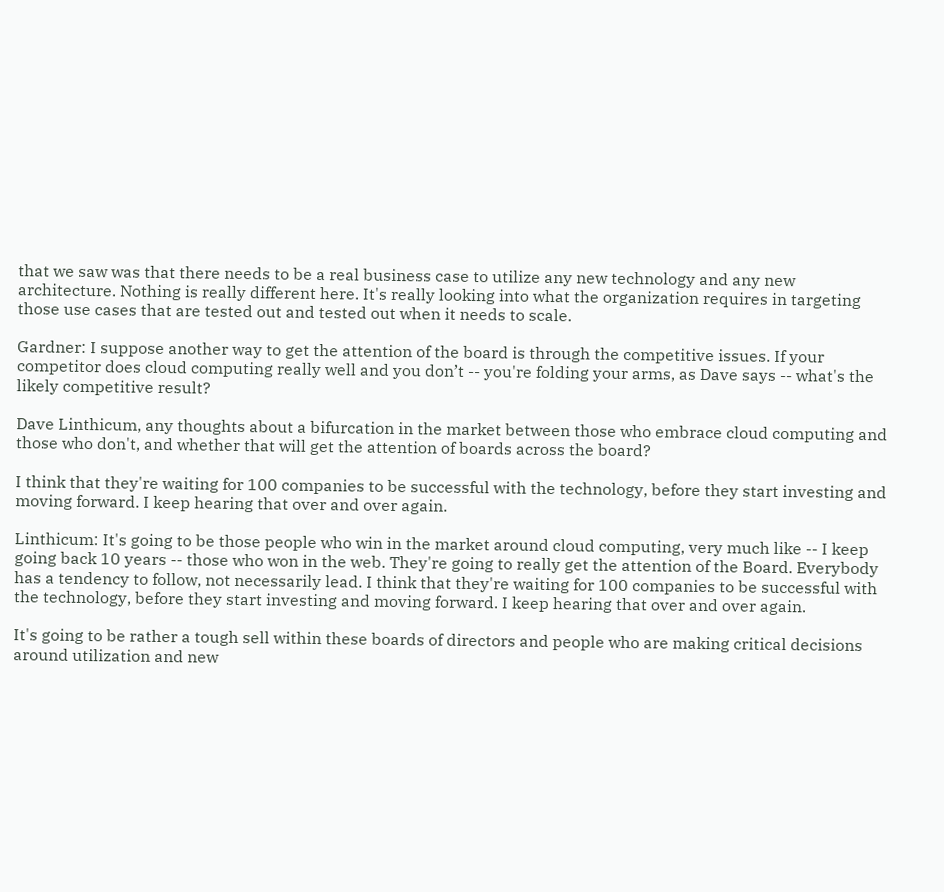that we saw was that there needs to be a real business case to utilize any new technology and any new architecture. Nothing is really different here. It's really looking into what the organization requires in targeting those use cases that are tested out and tested out when it needs to scale.

Gardner: I suppose another way to get the attention of the board is through the competitive issues. If your competitor does cloud computing really well and you don’t -- you're folding your arms, as Dave says -- what's the likely competitive result?

Dave Linthicum, any thoughts about a bifurcation in the market between those who embrace cloud computing and those who don't, and whether that will get the attention of boards across the board?

I think that they're waiting for 100 companies to be successful with the technology, before they start investing and moving forward. I keep hearing that over and over again.

Linthicum: It's going to be those people who win in the market around cloud computing, very much like -- I keep going back 10 years -- those who won in the web. They're going to really get the attention of the Board. Everybody has a tendency to follow, not necessarily lead. I think that they're waiting for 100 companies to be successful with the technology, before they start investing and moving forward. I keep hearing that over and over again.

It's going to be rather a tough sell within these boards of directors and people who are making critical decisions around utilization and new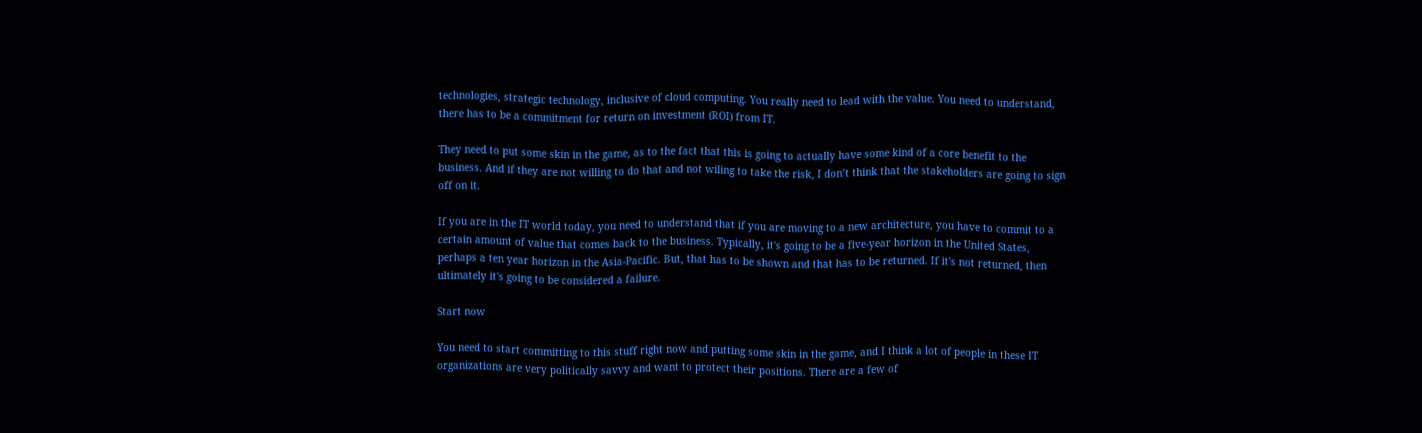technologies, strategic technology, inclusive of cloud computing. You really need to lead with the value. You need to understand, there has to be a commitment for return on investment (ROI) from IT.

They need to put some skin in the game, as to the fact that this is going to actually have some kind of a core benefit to the business. And if they are not willing to do that and not wiling to take the risk, I don’t think that the stakeholders are going to sign off on it.

If you are in the IT world today, you need to understand that if you are moving to a new architecture, you have to commit to a certain amount of value that comes back to the business. Typically, it's going to be a five-year horizon in the United States, perhaps a ten year horizon in the Asia-Pacific. But, that has to be shown and that has to be returned. If it's not returned, then ultimately it's going to be considered a failure.

Start now

You need to start committing to this stuff right now and putting some skin in the game, and I think a lot of people in these IT organizations are very politically savvy and want to protect their positions. There are a few of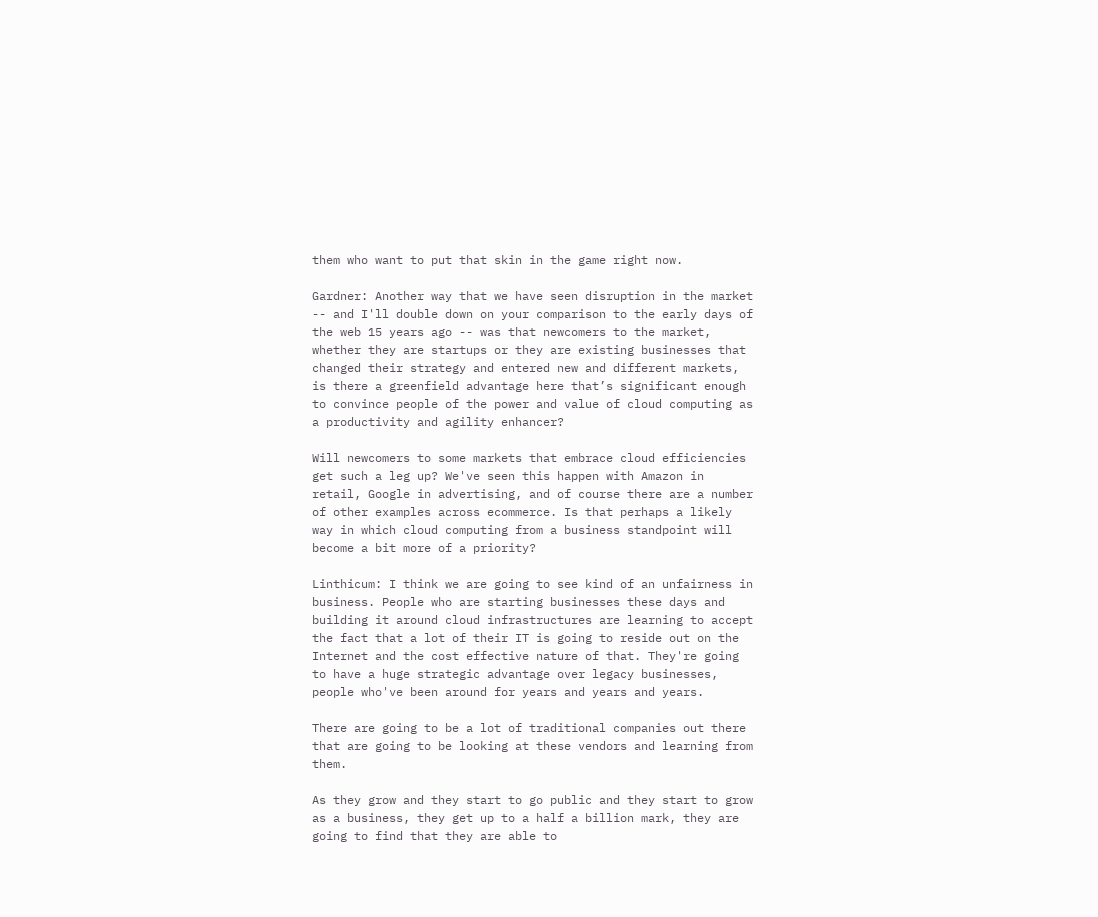them who want to put that skin in the game right now.

Gardner: Another way that we have seen disruption in the market -- and I'll double down on your comparison to the early days of the web 15 years ago -- was that newcomers to the market, whether they are startups or they are existing businesses that changed their strategy and entered new and different markets, is there a greenfield advantage here that’s significant enough to convince people of the power and value of cloud computing as a productivity and agility enhancer?

Will newcomers to some markets that embrace cloud efficiencies get such a leg up? We've seen this happen with Amazon in retail, Google in advertising, and of course there are a number of other examples across ecommerce. Is that perhaps a likely way in which cloud computing from a business standpoint will become a bit more of a priority?

Linthicum: I think we are going to see kind of an unfairness in business. People who are starting businesses these days and building it around cloud infrastructures are learning to accept the fact that a lot of their IT is going to reside out on the Internet and the cost effective nature of that. They're going to have a huge strategic advantage over legacy businesses, people who've been around for years and years and years.

There are going to be a lot of traditional companies out there that are going to be looking at these vendors and learning from them.

As they grow and they start to go public and they start to grow as a business, they get up to a half a billion mark, they are going to find that they are able to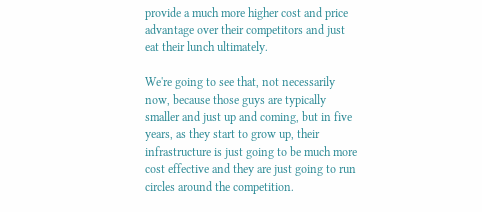provide a much more higher cost and price advantage over their competitors and just eat their lunch ultimately.

We're going to see that, not necessarily now, because those guys are typically smaller and just up and coming, but in five years, as they start to grow up, their infrastructure is just going to be much more cost effective and they are just going to run circles around the competition.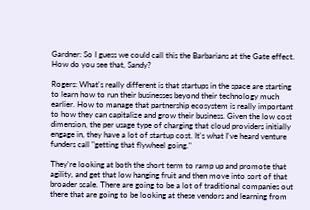Gardner: So I guess we could call this the Barbarians at the Gate effect. How do you see that, Sandy?

Rogers: What's really different is that startups in the space are starting to learn how to run their businesses beyond their technology much earlier. How to manage that partnership ecosystem is really important to how they can capitalize and grow their business. Given the low cost dimension, the per usage type of charging that cloud providers initially engage in, they have a lot of startup cost. It's what I've heard venture funders call "getting that flywheel going."

They're looking at both the short term to ramp up and promote that agility, and get that low hanging fruit and then move into sort of that broader scale. There are going to be a lot of traditional companies out there that are going to be looking at these vendors and learning from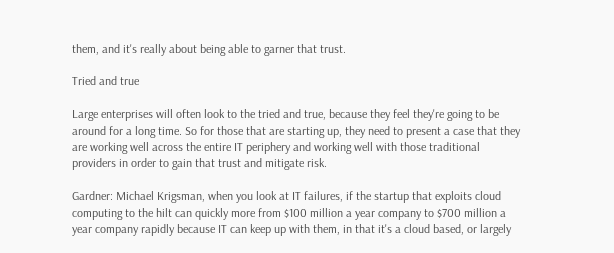them, and it's really about being able to garner that trust.

Tried and true

Large enterprises will often look to the tried and true, because they feel they're going to be around for a long time. So for those that are starting up, they need to present a case that they are working well across the entire IT periphery and working well with those traditional providers in order to gain that trust and mitigate risk.

Gardner: Michael Krigsman, when you look at IT failures, if the startup that exploits cloud computing to the hilt can quickly more from $100 million a year company to $700 million a year company rapidly because IT can keep up with them, in that it's a cloud based, or largely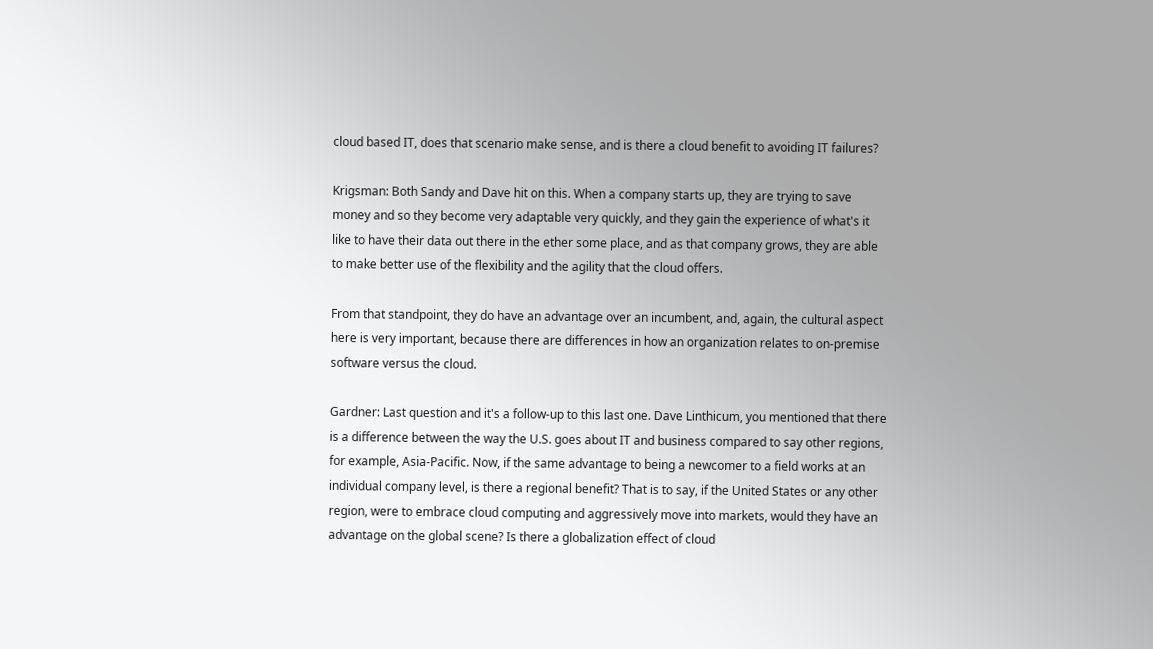cloud based IT, does that scenario make sense, and is there a cloud benefit to avoiding IT failures?

Krigsman: Both Sandy and Dave hit on this. When a company starts up, they are trying to save money and so they become very adaptable very quickly, and they gain the experience of what's it like to have their data out there in the ether some place, and as that company grows, they are able to make better use of the flexibility and the agility that the cloud offers.

From that standpoint, they do have an advantage over an incumbent, and, again, the cultural aspect here is very important, because there are differences in how an organization relates to on-premise software versus the cloud.

Gardner: Last question and it's a follow-up to this last one. Dave Linthicum, you mentioned that there is a difference between the way the U.S. goes about IT and business compared to say other regions, for example, Asia-Pacific. Now, if the same advantage to being a newcomer to a field works at an individual company level, is there a regional benefit? That is to say, if the United States or any other region, were to embrace cloud computing and aggressively move into markets, would they have an advantage on the global scene? Is there a globalization effect of cloud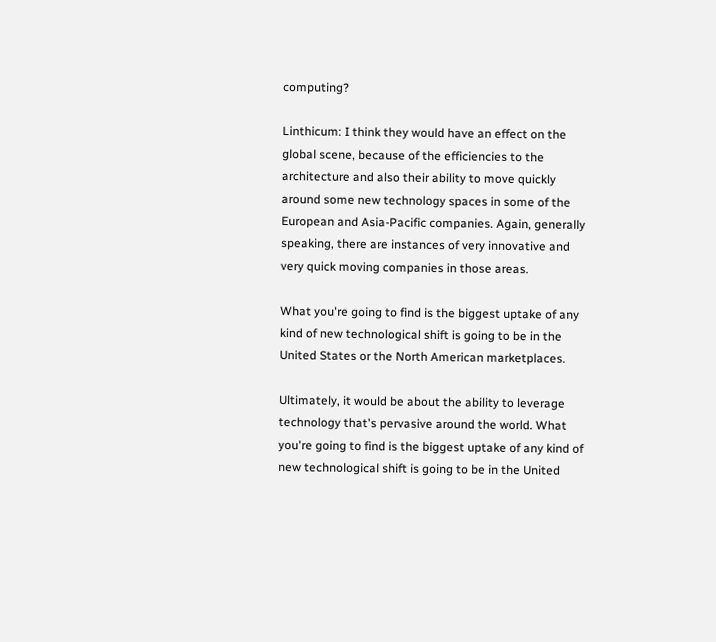computing?

Linthicum: I think they would have an effect on the global scene, because of the efficiencies to the architecture and also their ability to move quickly around some new technology spaces in some of the European and Asia-Pacific companies. Again, generally speaking, there are instances of very innovative and very quick moving companies in those areas.

What you're going to find is the biggest uptake of any kind of new technological shift is going to be in the United States or the North American marketplaces.

Ultimately, it would be about the ability to leverage technology that's pervasive around the world. What you're going to find is the biggest uptake of any kind of new technological shift is going to be in the United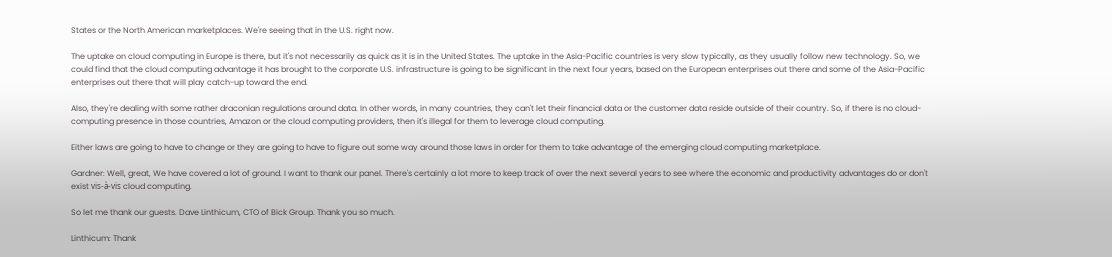States or the North American marketplaces. We're seeing that in the U.S. right now.

The uptake on cloud computing in Europe is there, but it's not necessarily as quick as it is in the United States. The uptake in the Asia-Pacific countries is very slow typically, as they usually follow new technology. So, we could find that the cloud computing advantage it has brought to the corporate U.S. infrastructure is going to be significant in the next four years, based on the European enterprises out there and some of the Asia-Pacific enterprises out there that will play catch-up toward the end.

Also, they're dealing with some rather draconian regulations around data. In other words, in many countries, they can't let their financial data or the customer data reside outside of their country. So, if there is no cloud-computing presence in those countries, Amazon or the cloud computing providers, then it's illegal for them to leverage cloud computing.

Either laws are going to have to change or they are going to have to figure out some way around those laws in order for them to take advantage of the emerging cloud computing marketplace.

Gardner: Well, great, We have covered a lot of ground. I want to thank our panel. There's certainly a lot more to keep track of over the next several years to see where the economic and productivity advantages do or don't exist vis-à-vis cloud computing.

So let me thank our guests. Dave Linthicum, CTO of Bick Group. Thank you so much.

Linthicum: Thank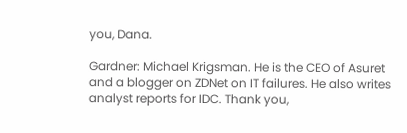you, Dana.

Gardner: Michael Krigsman. He is the CEO of Asuret and a blogger on ZDNet on IT failures. He also writes analyst reports for IDC. Thank you,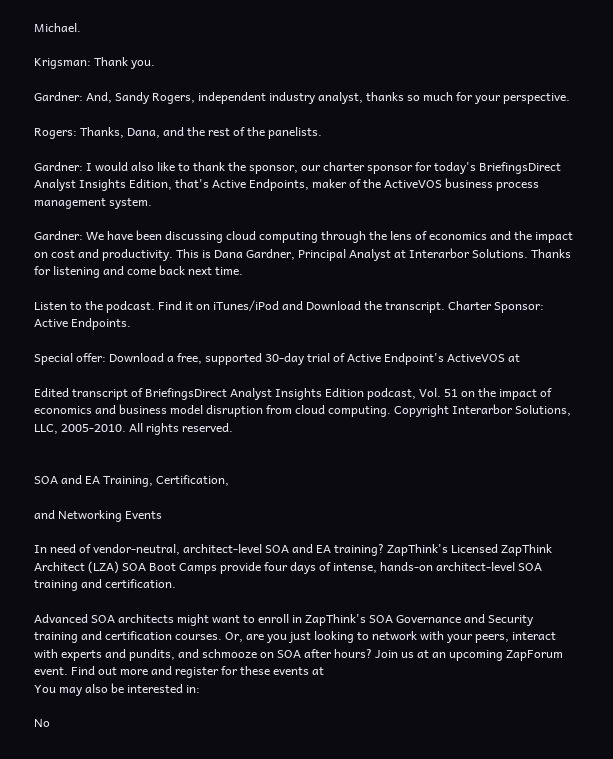Michael.

Krigsman: Thank you.

Gardner: And, Sandy Rogers, independent industry analyst, thanks so much for your perspective.

Rogers: Thanks, Dana, and the rest of the panelists.

Gardner: I would also like to thank the sponsor, our charter sponsor for today's BriefingsDirect Analyst Insights Edition, that's Active Endpoints, maker of the ActiveVOS business process management system.

Gardner: We have been discussing cloud computing through the lens of economics and the impact on cost and productivity. This is Dana Gardner, Principal Analyst at Interarbor Solutions. Thanks for listening and come back next time.

Listen to the podcast. Find it on iTunes/iPod and Download the transcript. Charter Sponsor: Active Endpoints.

Special offer: Download a free, supported 30-day trial of Active Endpoint's ActiveVOS at

Edited transcript of BriefingsDirect Analyst Insights Edition podcast, Vol. 51 on the impact of economics and business model disruption from cloud computing. Copyright Interarbor Solutions, LLC, 2005-2010. All rights reserved.


SOA and EA Training, Certification,

and Networking Events

In need of vendor-neutral, architect-level SOA and EA training? ZapThink's Licensed ZapThink Architect (LZA) SOA Boot Camps provide four days of intense, hands-on architect-level SOA training and certification.

Advanced SOA architects might want to enroll in ZapThink's SOA Governance and Security training and certification courses. Or, are you just looking to network with your peers, interact with experts and pundits, and schmooze on SOA after hours? Join us at an upcoming ZapForum event. Find out more and register for these events at
You may also be interested in:

No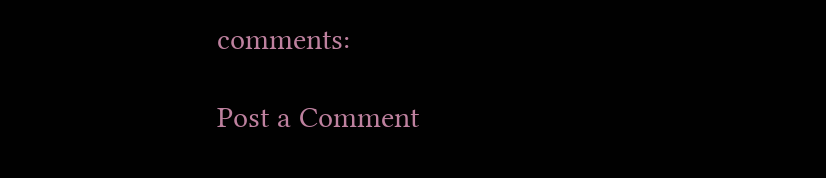comments:

Post a Comment